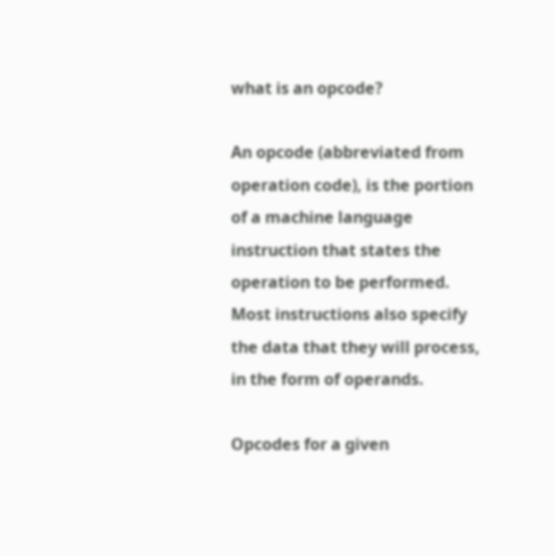what is an opcode?

An opcode (abbreviated from operation code), is the portion of a machine language instruction that states the operation to be performed. Most instructions also specify the data that they will process, in the form of operands.

Opcodes for a given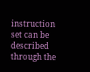instruction set can be described through the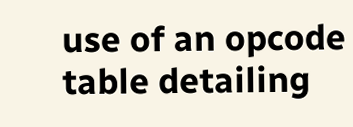use of an opcode table detailing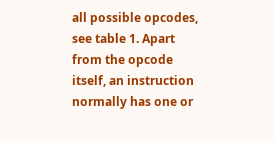all possible opcodes, see table 1. Apart from the opcode itself, an instruction normally has one or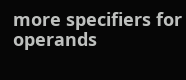more specifiers for operands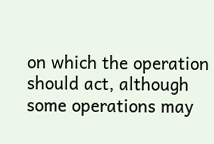on which the operation should act, although some operations may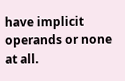have implicit operands or none at all.